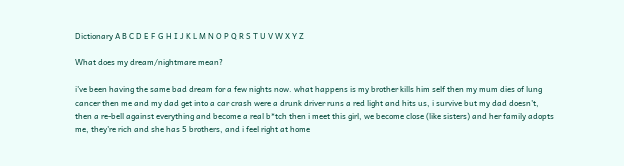Dictionary A B C D E F G H I J K L M N O P Q R S T U V W X Y Z

What does my dream/nightmare mean?

i've been having the same bad dream for a few nights now. what happens is my brother kills him self then my mum dies of lung cancer then me and my dad get into a car crash were a drunk driver runs a red light and hits us, i survive but my dad doesn't, then a re-bell against everything and become a real b*tch then i meet this girl, we become close (like sisters) and her family adopts me, they're rich and she has 5 brothers, and i feel right at home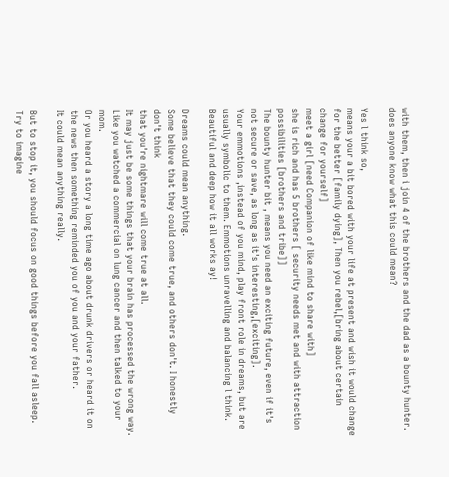with them, then i join 4 of the brothers and the dad as a bounty hunter.
does anyone know what this could mean?

Yes l think so,
means your a bit bored with your life at present and wish it would change for the better [family dying], Then you rebel,[bring about certain change for yourself]
meet a girl [need Companion of like mind to share with]
she is rich and has 5 brothers [ security needs met and with attraction possibilities [brothers and tribe]]
The bounty hunter bit , means you need an exciting future, even if it's not secure or save, as long as it's interesting,[exciting].
Your emmotions ,instead of you mind, play front role in dreams, but are usually symbolic to them. Emmotions unravelling and balancing l think. Beautiful and deep how it all works ay!

Dreams could mean anything.
Some believe that they could come true, and others don't. I honestly don't think
that you're nightmare will come true at all.
It may just be some things that your brain has processed the wrong way.
Like you watched a commercial on lung cancer and then talked to your mom.
Or you heard a story a long time ago about drunk drivers or heard it on the news then something reminded you of you and your father.
It could mean anything really.

But to stop it, you should focus on good things before you fall asleep. Try to imagine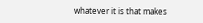whatever it is that makes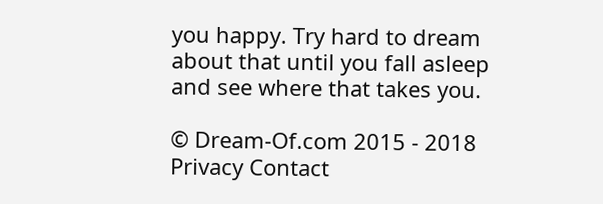you happy. Try hard to dream about that until you fall asleep and see where that takes you.

© Dream-Of.com 2015 - 2018 Privacy Contact